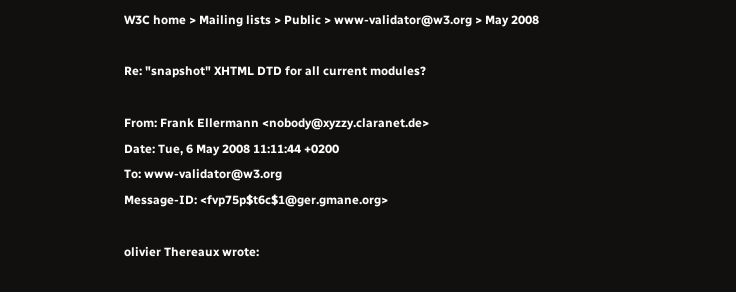W3C home > Mailing lists > Public > www-validator@w3.org > May 2008

Re: "snapshot" XHTML DTD for all current modules?

From: Frank Ellermann <nobody@xyzzy.claranet.de>
Date: Tue, 6 May 2008 11:11:44 +0200
To: www-validator@w3.org
Message-ID: <fvp75p$t6c$1@ger.gmane.org>

olivier Thereaux wrote: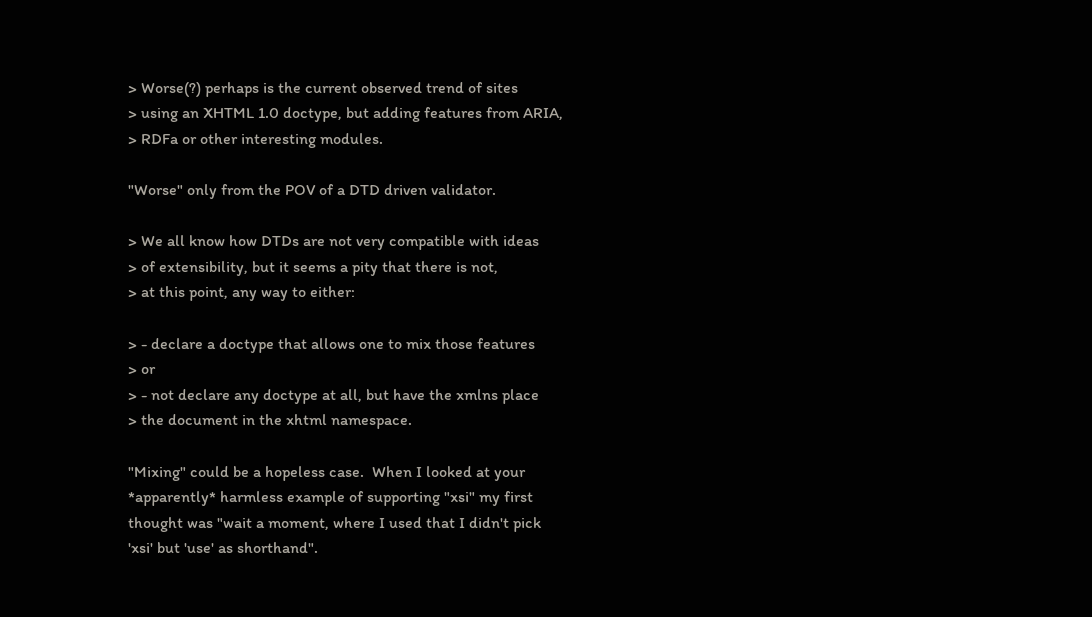> Worse(?) perhaps is the current observed trend of sites
> using an XHTML 1.0 doctype, but adding features from ARIA,
> RDFa or other interesting modules.

"Worse" only from the POV of a DTD driven validator.

> We all know how DTDs are not very compatible with ideas
> of extensibility, but it seems a pity that there is not,
> at this point, any way to either:

> - declare a doctype that allows one to mix those features
> or
> - not declare any doctype at all, but have the xmlns place
> the document in the xhtml namespace.

"Mixing" could be a hopeless case.  When I looked at your
*apparently* harmless example of supporting "xsi" my first
thought was "wait a moment, where I used that I didn't pick
'xsi' but 'use' as shorthand".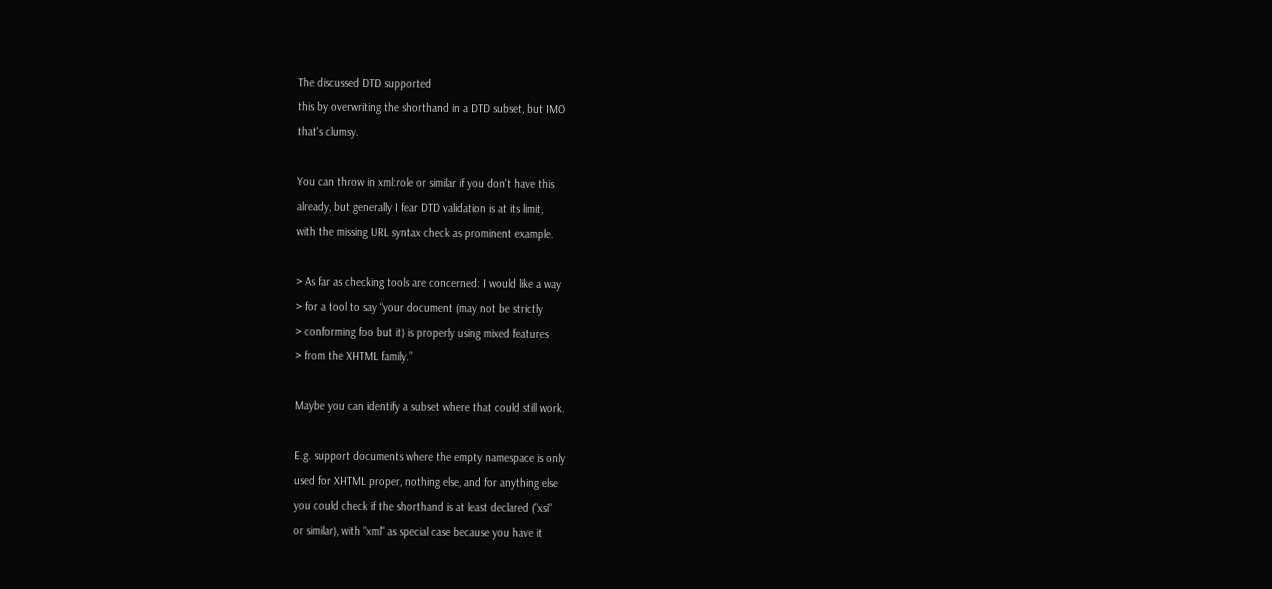The discussed DTD supported
this by overwriting the shorthand in a DTD subset, but IMO
that's clumsy.

You can throw in xml:role or similar if you don't have this
already, but generally I fear DTD validation is at its limit,
with the missing URL syntax check as prominent example.

> As far as checking tools are concerned: I would like a way
> for a tool to say “your document (may not be strictly
> conforming foo but it) is properly using mixed features
> from the XHTML family.”

Maybe you can identify a subset where that could still work.

E.g. support documents where the empty namespace is only
used for XHTML proper, nothing else, and for anything else
you could check if the shorthand is at least declared ("xsi"
or similar), with "xml" as special case because you have it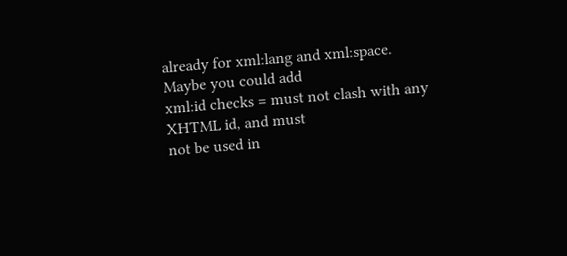already for xml:lang and xml:space.  Maybe you could add
xml:id checks = must not clash with any XHTML id, and must
not be used in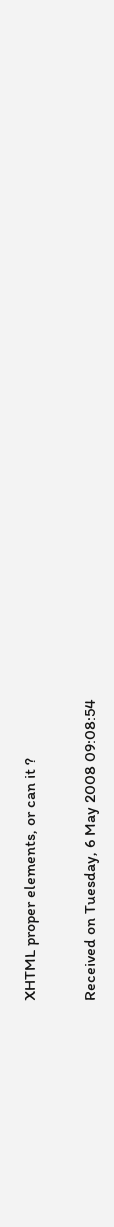XHTML proper elements, or can it ?

Received on Tuesday, 6 May 2008 09:08:54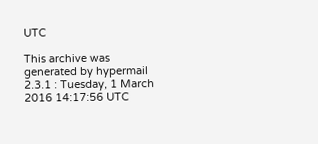UTC

This archive was generated by hypermail 2.3.1 : Tuesday, 1 March 2016 14:17:56 UTC